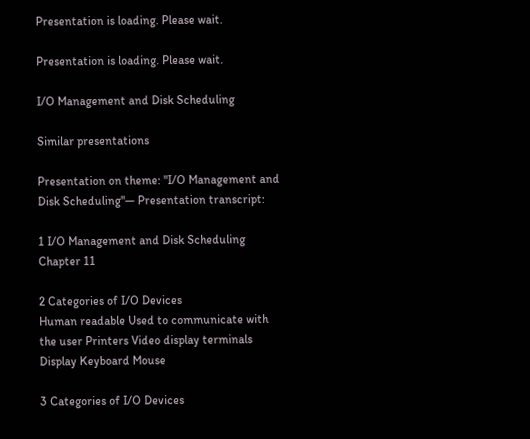Presentation is loading. Please wait.

Presentation is loading. Please wait.

I/O Management and Disk Scheduling

Similar presentations

Presentation on theme: "I/O Management and Disk Scheduling"— Presentation transcript:

1 I/O Management and Disk Scheduling
Chapter 11

2 Categories of I/O Devices
Human readable Used to communicate with the user Printers Video display terminals Display Keyboard Mouse

3 Categories of I/O Devices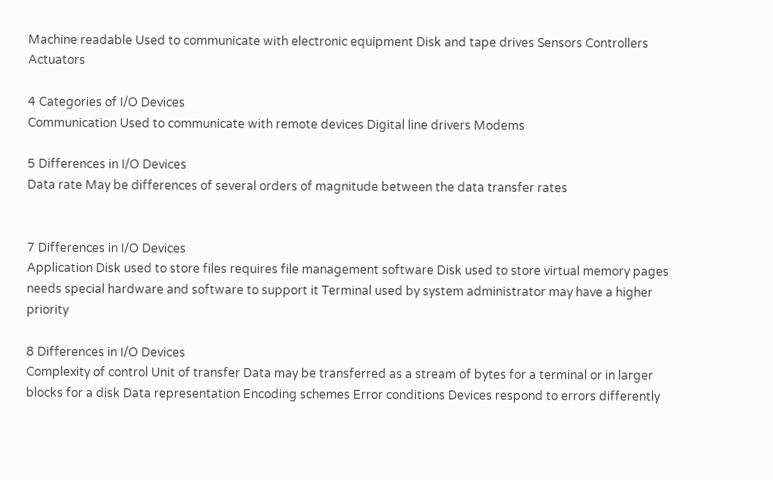Machine readable Used to communicate with electronic equipment Disk and tape drives Sensors Controllers Actuators

4 Categories of I/O Devices
Communication Used to communicate with remote devices Digital line drivers Modems

5 Differences in I/O Devices
Data rate May be differences of several orders of magnitude between the data transfer rates


7 Differences in I/O Devices
Application Disk used to store files requires file management software Disk used to store virtual memory pages needs special hardware and software to support it Terminal used by system administrator may have a higher priority

8 Differences in I/O Devices
Complexity of control Unit of transfer Data may be transferred as a stream of bytes for a terminal or in larger blocks for a disk Data representation Encoding schemes Error conditions Devices respond to errors differently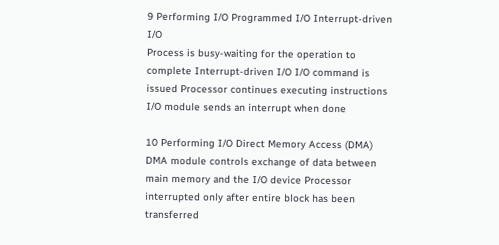9 Performing I/O Programmed I/O Interrupt-driven I/O
Process is busy-waiting for the operation to complete Interrupt-driven I/O I/O command is issued Processor continues executing instructions I/O module sends an interrupt when done

10 Performing I/O Direct Memory Access (DMA)
DMA module controls exchange of data between main memory and the I/O device Processor interrupted only after entire block has been transferred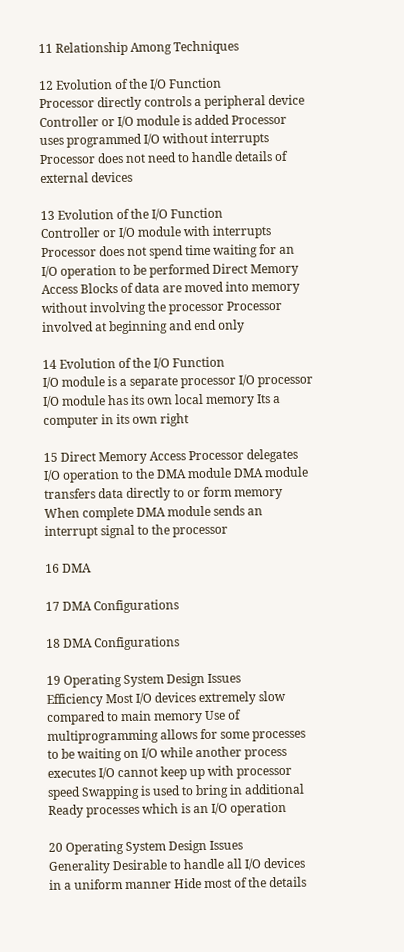11 Relationship Among Techniques

12 Evolution of the I/O Function
Processor directly controls a peripheral device Controller or I/O module is added Processor uses programmed I/O without interrupts Processor does not need to handle details of external devices

13 Evolution of the I/O Function
Controller or I/O module with interrupts Processor does not spend time waiting for an I/O operation to be performed Direct Memory Access Blocks of data are moved into memory without involving the processor Processor involved at beginning and end only

14 Evolution of the I/O Function
I/O module is a separate processor I/O processor I/O module has its own local memory Its a computer in its own right

15 Direct Memory Access Processor delegates I/O operation to the DMA module DMA module transfers data directly to or form memory When complete DMA module sends an interrupt signal to the processor

16 DMA

17 DMA Configurations

18 DMA Configurations

19 Operating System Design Issues
Efficiency Most I/O devices extremely slow compared to main memory Use of multiprogramming allows for some processes to be waiting on I/O while another process executes I/O cannot keep up with processor speed Swapping is used to bring in additional Ready processes which is an I/O operation

20 Operating System Design Issues
Generality Desirable to handle all I/O devices in a uniform manner Hide most of the details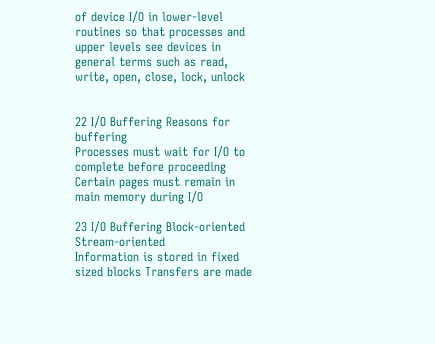of device I/O in lower-level routines so that processes and upper levels see devices in general terms such as read, write, open, close, lock, unlock


22 I/O Buffering Reasons for buffering
Processes must wait for I/O to complete before proceeding Certain pages must remain in main memory during I/O

23 I/O Buffering Block-oriented Stream-oriented
Information is stored in fixed sized blocks Transfers are made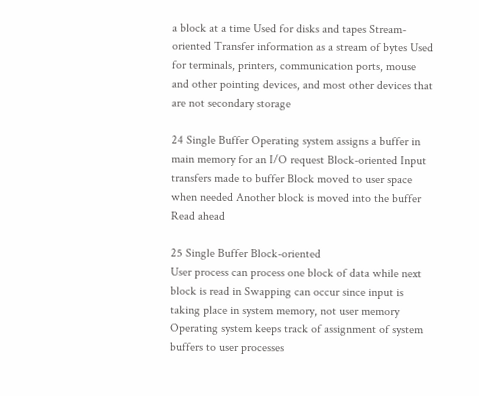a block at a time Used for disks and tapes Stream-oriented Transfer information as a stream of bytes Used for terminals, printers, communication ports, mouse and other pointing devices, and most other devices that are not secondary storage

24 Single Buffer Operating system assigns a buffer in main memory for an I/O request Block-oriented Input transfers made to buffer Block moved to user space when needed Another block is moved into the buffer Read ahead

25 Single Buffer Block-oriented
User process can process one block of data while next block is read in Swapping can occur since input is taking place in system memory, not user memory Operating system keeps track of assignment of system buffers to user processes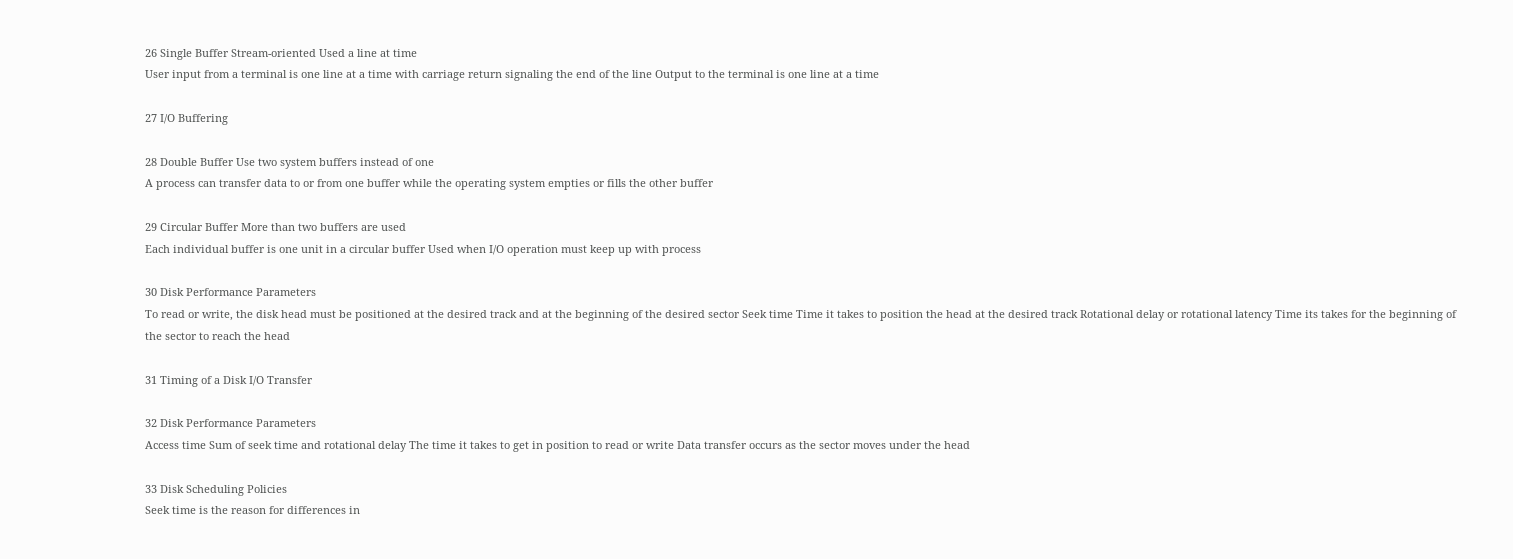26 Single Buffer Stream-oriented Used a line at time
User input from a terminal is one line at a time with carriage return signaling the end of the line Output to the terminal is one line at a time

27 I/O Buffering

28 Double Buffer Use two system buffers instead of one
A process can transfer data to or from one buffer while the operating system empties or fills the other buffer

29 Circular Buffer More than two buffers are used
Each individual buffer is one unit in a circular buffer Used when I/O operation must keep up with process

30 Disk Performance Parameters
To read or write, the disk head must be positioned at the desired track and at the beginning of the desired sector Seek time Time it takes to position the head at the desired track Rotational delay or rotational latency Time its takes for the beginning of the sector to reach the head

31 Timing of a Disk I/O Transfer

32 Disk Performance Parameters
Access time Sum of seek time and rotational delay The time it takes to get in position to read or write Data transfer occurs as the sector moves under the head

33 Disk Scheduling Policies
Seek time is the reason for differences in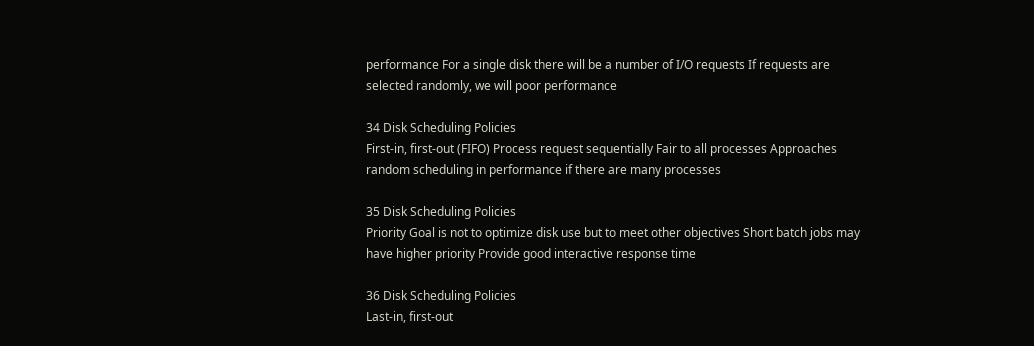performance For a single disk there will be a number of I/O requests If requests are selected randomly, we will poor performance

34 Disk Scheduling Policies
First-in, first-out (FIFO) Process request sequentially Fair to all processes Approaches random scheduling in performance if there are many processes

35 Disk Scheduling Policies
Priority Goal is not to optimize disk use but to meet other objectives Short batch jobs may have higher priority Provide good interactive response time

36 Disk Scheduling Policies
Last-in, first-out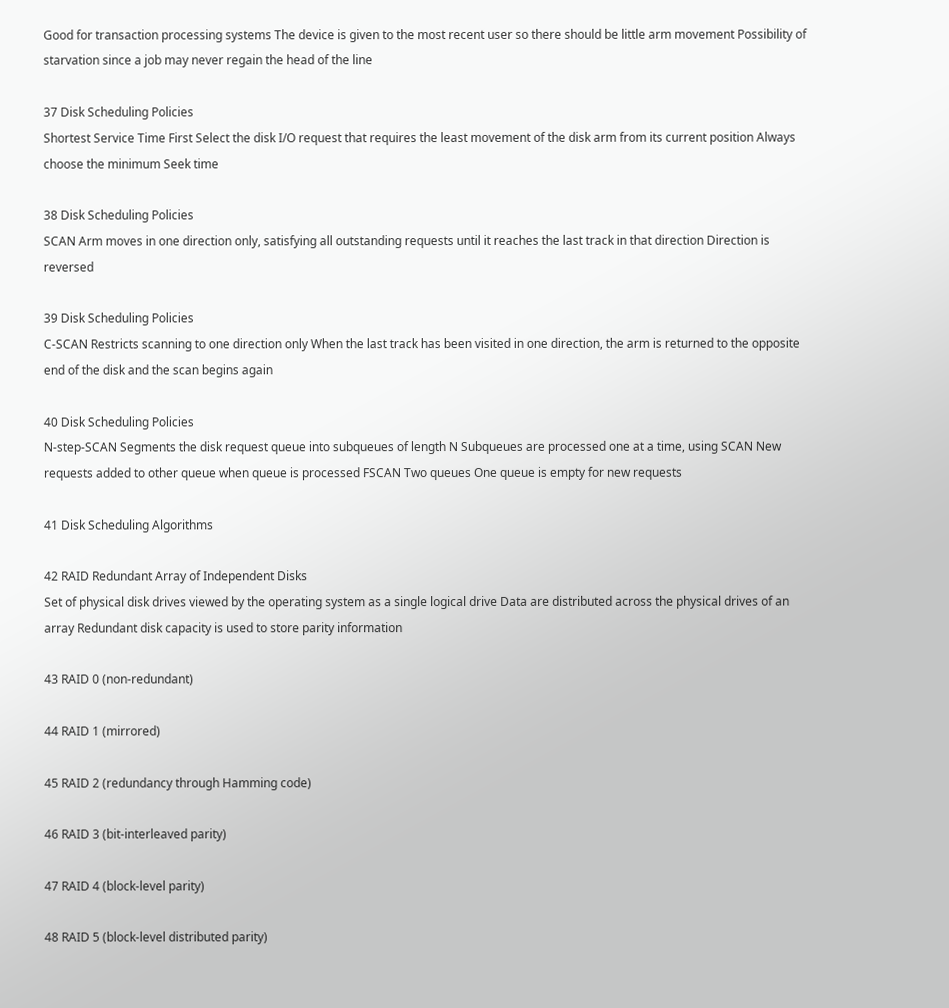Good for transaction processing systems The device is given to the most recent user so there should be little arm movement Possibility of starvation since a job may never regain the head of the line

37 Disk Scheduling Policies
Shortest Service Time First Select the disk I/O request that requires the least movement of the disk arm from its current position Always choose the minimum Seek time

38 Disk Scheduling Policies
SCAN Arm moves in one direction only, satisfying all outstanding requests until it reaches the last track in that direction Direction is reversed

39 Disk Scheduling Policies
C-SCAN Restricts scanning to one direction only When the last track has been visited in one direction, the arm is returned to the opposite end of the disk and the scan begins again

40 Disk Scheduling Policies
N-step-SCAN Segments the disk request queue into subqueues of length N Subqueues are processed one at a time, using SCAN New requests added to other queue when queue is processed FSCAN Two queues One queue is empty for new requests

41 Disk Scheduling Algorithms

42 RAID Redundant Array of Independent Disks
Set of physical disk drives viewed by the operating system as a single logical drive Data are distributed across the physical drives of an array Redundant disk capacity is used to store parity information

43 RAID 0 (non-redundant)

44 RAID 1 (mirrored)

45 RAID 2 (redundancy through Hamming code)

46 RAID 3 (bit-interleaved parity)

47 RAID 4 (block-level parity)

48 RAID 5 (block-level distributed parity)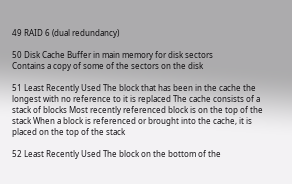49 RAID 6 (dual redundancy)

50 Disk Cache Buffer in main memory for disk sectors
Contains a copy of some of the sectors on the disk

51 Least Recently Used The block that has been in the cache the longest with no reference to it is replaced The cache consists of a stack of blocks Most recently referenced block is on the top of the stack When a block is referenced or brought into the cache, it is placed on the top of the stack

52 Least Recently Used The block on the bottom of the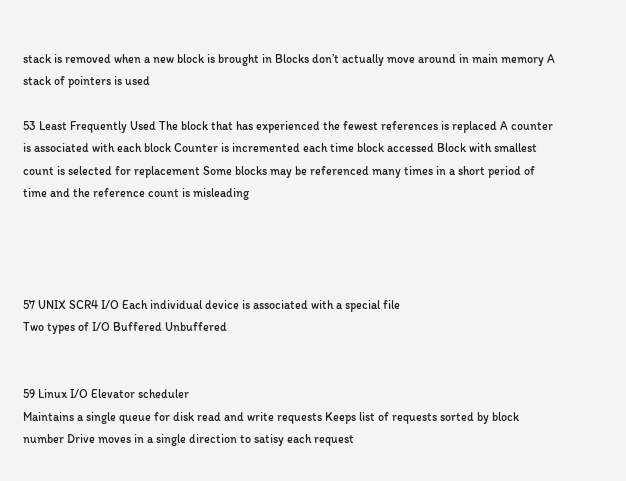stack is removed when a new block is brought in Blocks don’t actually move around in main memory A stack of pointers is used

53 Least Frequently Used The block that has experienced the fewest references is replaced A counter is associated with each block Counter is incremented each time block accessed Block with smallest count is selected for replacement Some blocks may be referenced many times in a short period of time and the reference count is misleading




57 UNIX SCR4 I/O Each individual device is associated with a special file
Two types of I/O Buffered Unbuffered


59 Linux I/O Elevator scheduler
Maintains a single queue for disk read and write requests Keeps list of requests sorted by block number Drive moves in a single direction to satisy each request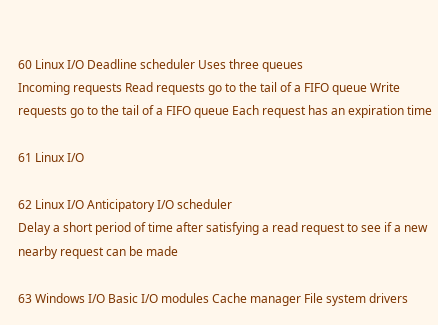60 Linux I/O Deadline scheduler Uses three queues
Incoming requests Read requests go to the tail of a FIFO queue Write requests go to the tail of a FIFO queue Each request has an expiration time

61 Linux I/O

62 Linux I/O Anticipatory I/O scheduler
Delay a short period of time after satisfying a read request to see if a new nearby request can be made

63 Windows I/O Basic I/O modules Cache manager File system drivers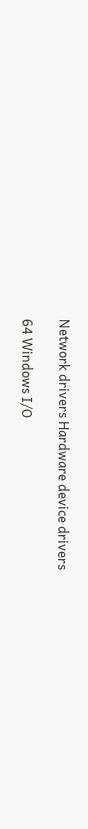Network drivers Hardware device drivers

64 Windows I/O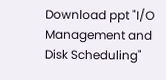Download ppt "I/O Management and Disk Scheduling"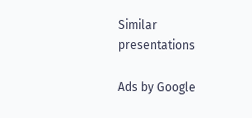Similar presentations

Ads by Google